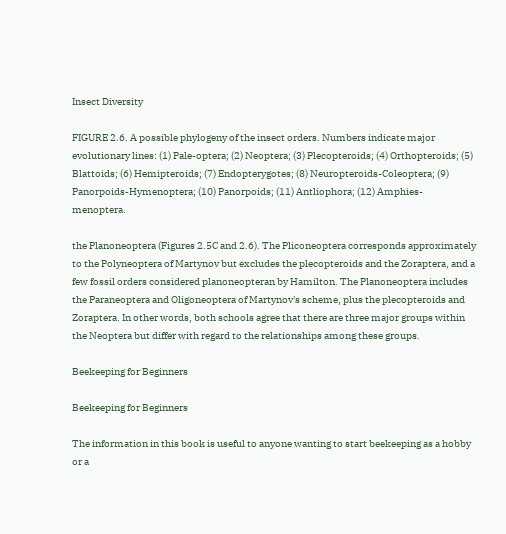Insect Diversity

FIGURE 2.6. A possible phylogeny of the insect orders. Numbers indicate major evolutionary lines: (1) Pale-optera; (2) Neoptera; (3) Plecopteroids; (4) Orthopteroids; (5) Blattoids; (6) Hemipteroids; (7) Endopterygotes; (8) Neuropteroids-Coleoptera; (9) Panorpoids-Hymenoptera; (10) Panorpoids; (11) Antliophora; (12) Amphies-menoptera.

the Planoneoptera (Figures 2.5C and 2.6). The Pliconeoptera corresponds approximately to the Polyneoptera of Martynov but excludes the plecopteroids and the Zoraptera, and a few fossil orders considered planoneopteran by Hamilton. The Planoneoptera includes the Paraneoptera and Oligoneoptera of Martynov's scheme, plus the plecopteroids and Zoraptera. In other words, both schools agree that there are three major groups within the Neoptera but differ with regard to the relationships among these groups.

Beekeeping for Beginners

Beekeeping for Beginners

The information in this book is useful to anyone wanting to start beekeeping as a hobby or a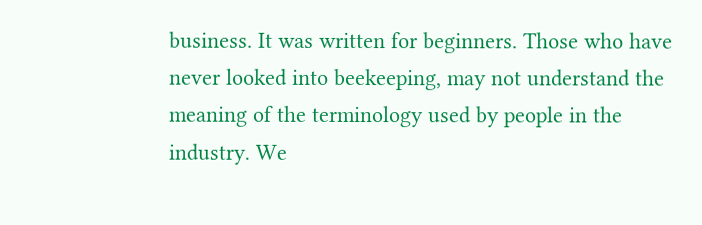business. It was written for beginners. Those who have never looked into beekeeping, may not understand the meaning of the terminology used by people in the industry. We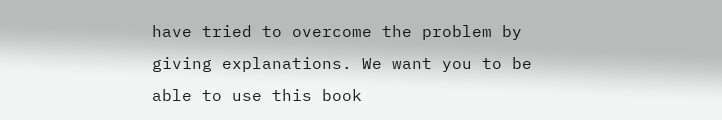have tried to overcome the problem by giving explanations. We want you to be able to use this book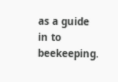as a guide in to beekeeping.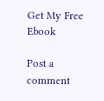Get My Free Ebook

Post a comment